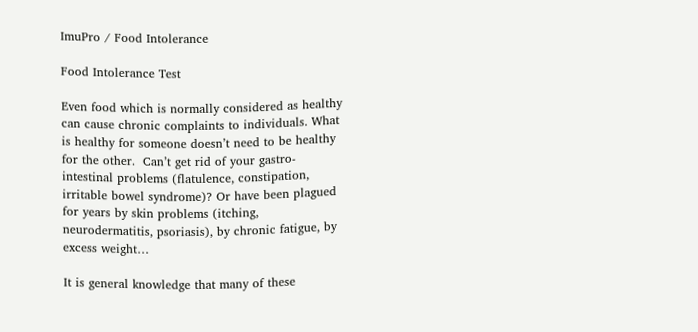ImuPro / Food Intolerance

Food Intolerance Test

Even food which is normally considered as healthy can cause chronic complaints to individuals. What is healthy for someone doesn’t need to be healthy for the other.  Can’t get rid of your gastro-intestinal problems (flatulence, constipation, irritable bowel syndrome)? Or have been plagued for years by skin problems (itching, neurodermatitis, psoriasis), by chronic fatigue, by excess weight…

It is general knowledge that many of these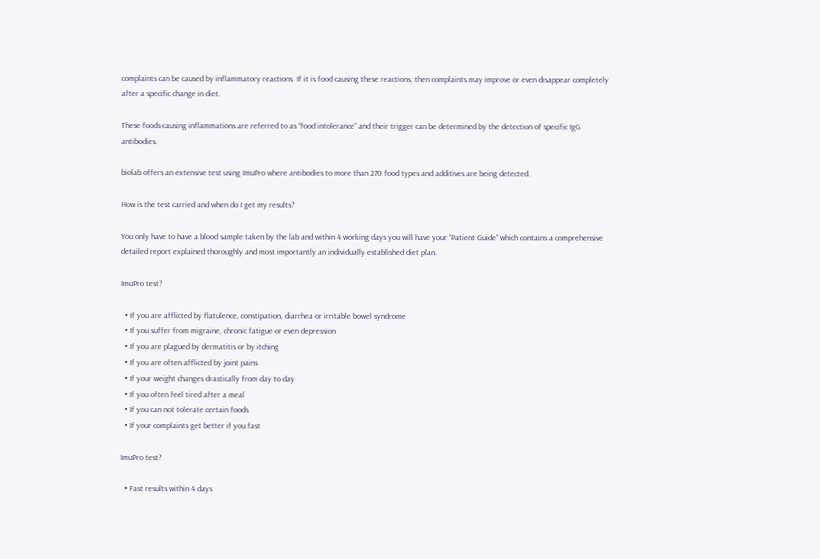complaints can be caused by inflammatory reactions. If it is food causing these reactions, then complaints may improve or even disappear completely after a specific change in diet.

These foods-causing inflammations are referred to as “food intolerance” and their trigger can be determined by the detection of specific IgG antibodies.

biolab offers an extensive test using ImuPro where antibodies to more than 270 food types and additives are being detected.

How is the test carried and when do I get my results?

You only have to have a blood sample taken by the lab and within 4 working days you will have your “Patient Guide” which contains a comprehensive detailed report explained thoroughly and most importantly an individually established diet plan.

ImuPro test?

  • If you are afflicted by flatulence, constipation, diarrhea or irritable bowel syndrome
  • If you suffer from migraine, chronic fatigue or even depression
  • If you are plagued by dermatitis or by itching
  • If you are often afflicted by joint pains
  • If your weight changes drastically from day to day
  • If you often feel tired after a meal
  • If you can not tolerate certain foods
  • If your complaints get better if you fast

ImuPro test?

  • Fast results within 4 days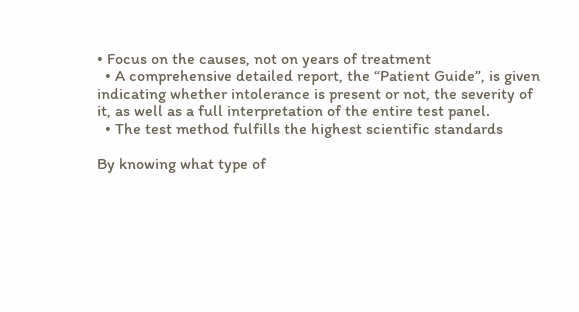• Focus on the causes, not on years of treatment
  • A comprehensive detailed report, the “Patient Guide”, is given indicating whether intolerance is present or not, the severity of it, as well as a full interpretation of the entire test panel.
  • The test method fulfills the highest scientific standards

By knowing what type of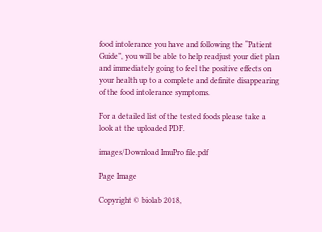food intolerance you have and following the “Patient Guide”, you will be able to help readjust your diet plan and immediately going to feel the positive effects on your health up to a complete and definite disappearing of the food intolerance symptoms.

For a detailed list of the tested foods please take a look at the uploaded PDF.

images/Download ImuPro file.pdf

Page Image

Copyright © biolab 2018,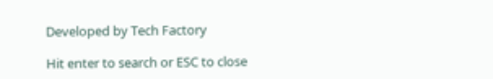Developed by Tech Factory

Hit enter to search or ESC to close